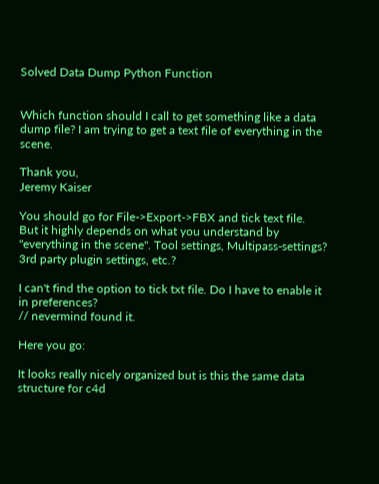Solved Data Dump Python Function


Which function should I call to get something like a data dump file? I am trying to get a text file of everything in the scene.

Thank you,
Jeremy Kaiser

You should go for File->Export->FBX and tick text file.
But it highly depends on what you understand by "everything in the scene". Tool settings, Multipass-settings? 3rd party plugin settings, etc.?

I can't find the option to tick txt file. Do I have to enable it in preferences?
// nevermind found it.

Here you go:

It looks really nicely organized but is this the same data structure for c4d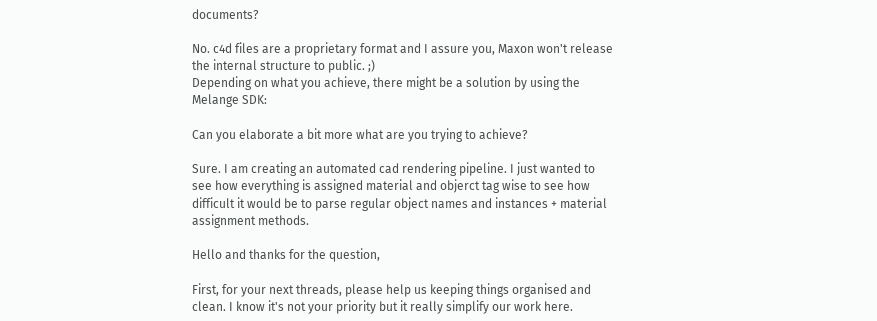documents?

No. c4d files are a proprietary format and I assure you, Maxon won't release the internal structure to public. ;)
Depending on what you achieve, there might be a solution by using the Melange SDK:

Can you elaborate a bit more what are you trying to achieve?

Sure. I am creating an automated cad rendering pipeline. I just wanted to see how everything is assigned material and objerct tag wise to see how difficult it would be to parse regular object names and instances + material assignment methods.

Hello and thanks for the question,

First, for your next threads, please help us keeping things organised and clean. I know it's not your priority but it really simplify our work here.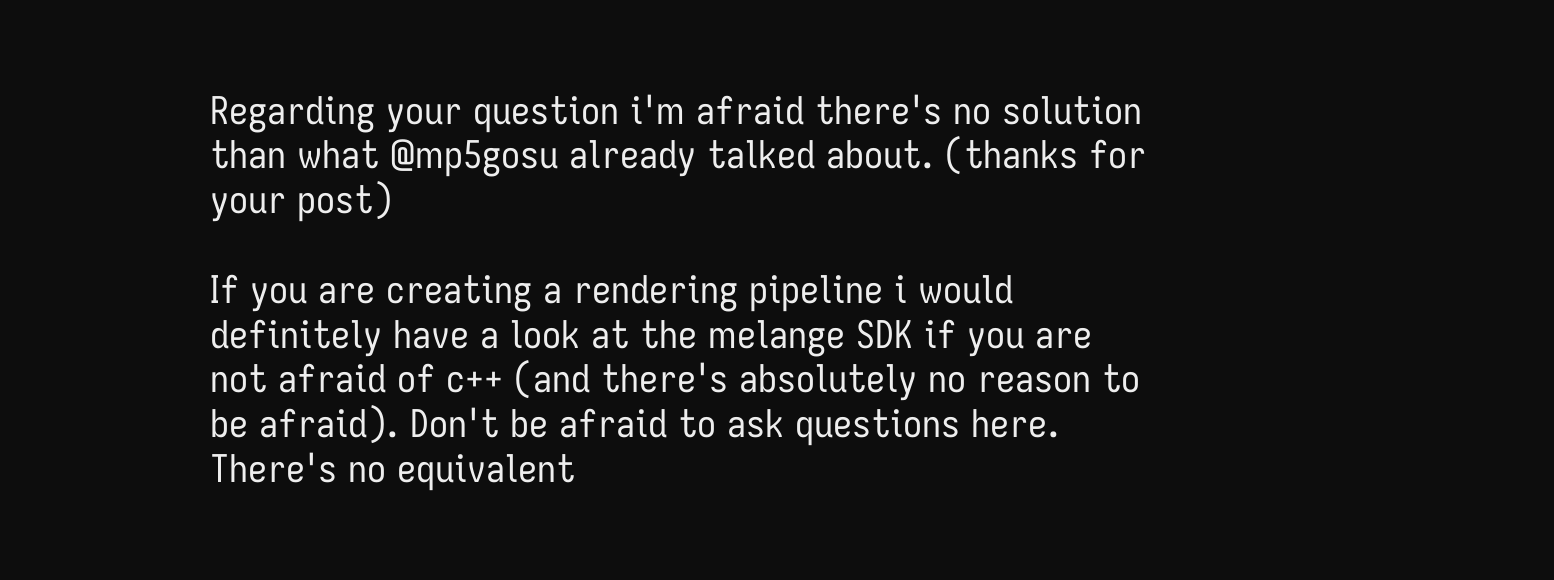Regarding your question i'm afraid there's no solution than what @mp5gosu already talked about. (thanks for your post)

If you are creating a rendering pipeline i would definitely have a look at the melange SDK if you are not afraid of c++ (and there's absolutely no reason to be afraid). Don't be afraid to ask questions here.
There's no equivalent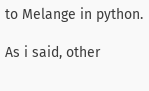to Melange in python.

As i said, other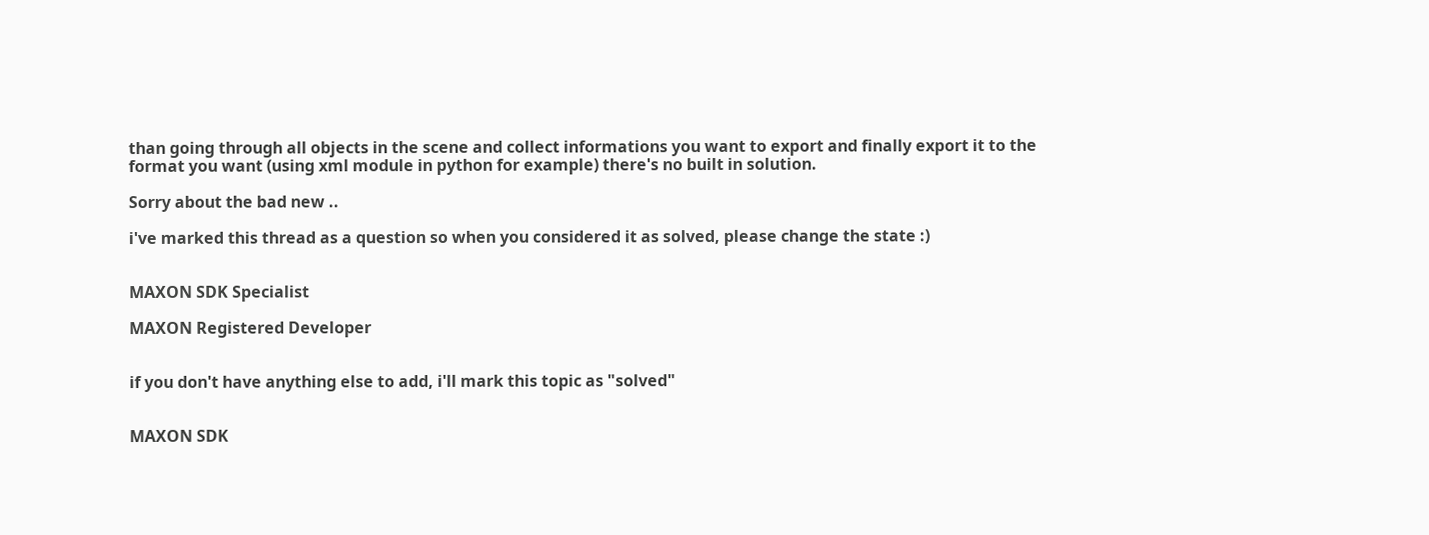than going through all objects in the scene and collect informations you want to export and finally export it to the format you want (using xml module in python for example) there's no built in solution.

Sorry about the bad new ..

i've marked this thread as a question so when you considered it as solved, please change the state :)


MAXON SDK Specialist

MAXON Registered Developer


if you don't have anything else to add, i'll mark this topic as "solved"


MAXON SDK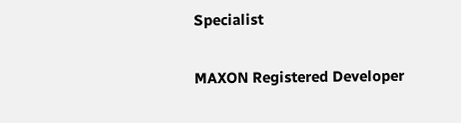Specialist

MAXON Registered Developer